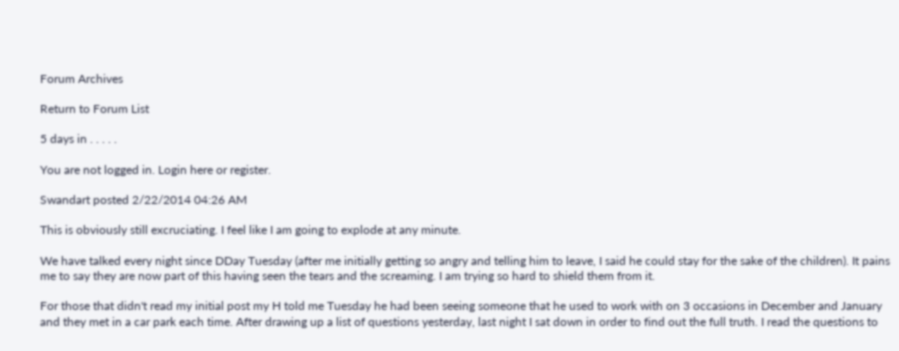Forum Archives

Return to Forum List

5 days in . . . . .

You are not logged in. Login here or register.

Swandart posted 2/22/2014 04:26 AM

This is obviously still excruciating. I feel like I am going to explode at any minute.

We have talked every night since DDay Tuesday (after me initially getting so angry and telling him to leave, I said he could stay for the sake of the children). It pains me to say they are now part of this having seen the tears and the screaming. I am trying so hard to shield them from it.

For those that didn't read my initial post my H told me Tuesday he had been seeing someone that he used to work with on 3 occasions in December and January and they met in a car park each time. After drawing up a list of questions yesterday, last night I sat down in order to find out the full truth. I read the questions to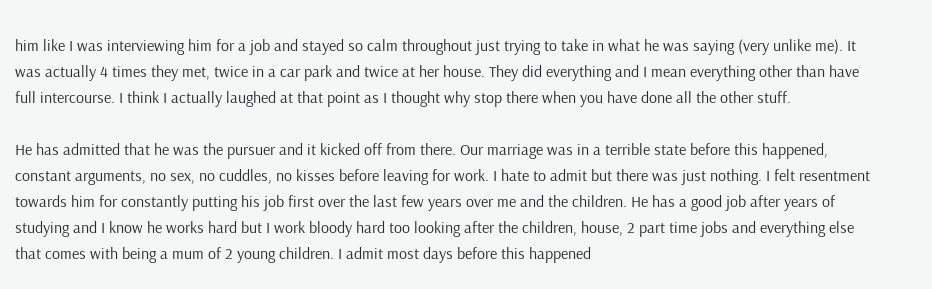him like I was interviewing him for a job and stayed so calm throughout just trying to take in what he was saying (very unlike me). It was actually 4 times they met, twice in a car park and twice at her house. They did everything and I mean everything other than have full intercourse. I think I actually laughed at that point as I thought why stop there when you have done all the other stuff.

He has admitted that he was the pursuer and it kicked off from there. Our marriage was in a terrible state before this happened, constant arguments, no sex, no cuddles, no kisses before leaving for work. I hate to admit but there was just nothing. I felt resentment towards him for constantly putting his job first over the last few years over me and the children. He has a good job after years of studying and I know he works hard but I work bloody hard too looking after the children, house, 2 part time jobs and everything else that comes with being a mum of 2 young children. I admit most days before this happened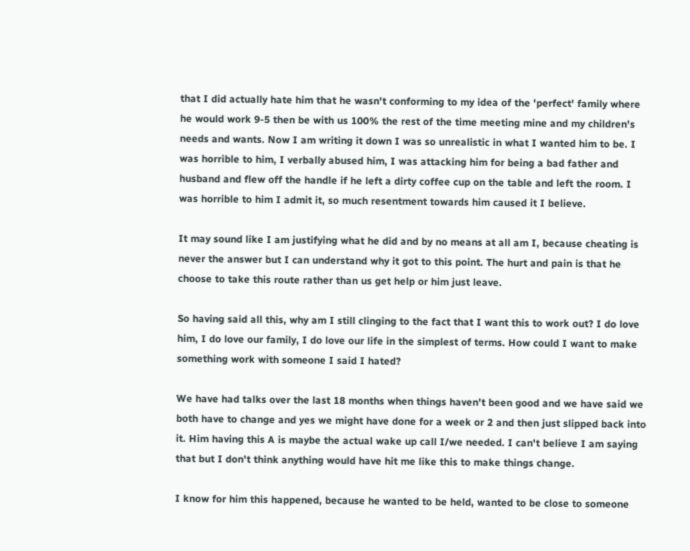that I did actually hate him that he wasn't conforming to my idea of the 'perfect' family where he would work 9-5 then be with us 100% the rest of the time meeting mine and my children's needs and wants. Now I am writing it down I was so unrealistic in what I wanted him to be. I was horrible to him, I verbally abused him, I was attacking him for being a bad father and husband and flew off the handle if he left a dirty coffee cup on the table and left the room. I was horrible to him I admit it, so much resentment towards him caused it I believe.

It may sound like I am justifying what he did and by no means at all am I, because cheating is never the answer but I can understand why it got to this point. The hurt and pain is that he choose to take this route rather than us get help or him just leave.

So having said all this, why am I still clinging to the fact that I want this to work out? I do love him, I do love our family, I do love our life in the simplest of terms. How could I want to make something work with someone I said I hated?

We have had talks over the last 18 months when things haven't been good and we have said we both have to change and yes we might have done for a week or 2 and then just slipped back into it. Him having this A is maybe the actual wake up call I/we needed. I can't believe I am saying that but I don't think anything would have hit me like this to make things change.

I know for him this happened, because he wanted to be held, wanted to be close to someone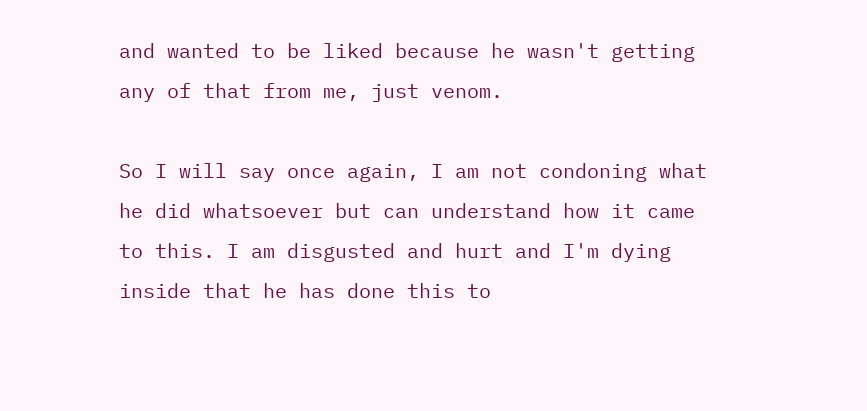and wanted to be liked because he wasn't getting any of that from me, just venom.

So I will say once again, I am not condoning what he did whatsoever but can understand how it came to this. I am disgusted and hurt and I'm dying inside that he has done this to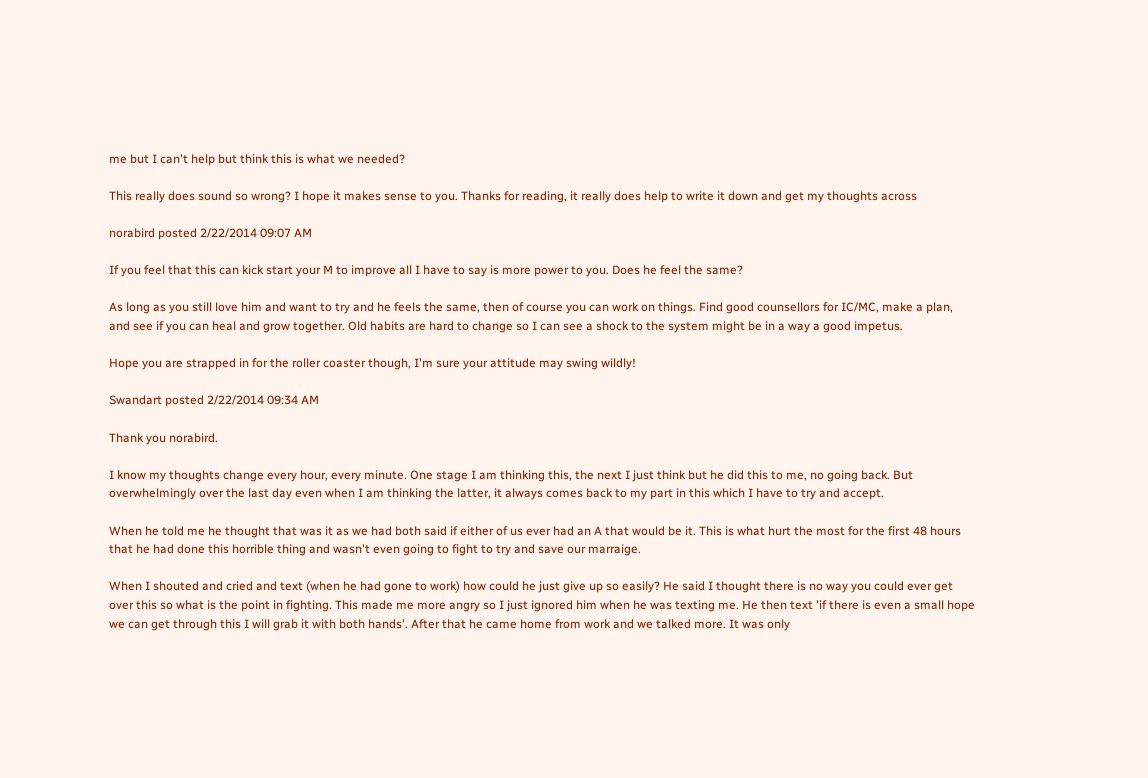me but I can't help but think this is what we needed?

This really does sound so wrong? I hope it makes sense to you. Thanks for reading, it really does help to write it down and get my thoughts across

norabird posted 2/22/2014 09:07 AM

If you feel that this can kick start your M to improve all I have to say is more power to you. Does he feel the same?

As long as you still love him and want to try and he feels the same, then of course you can work on things. Find good counsellors for IC/MC, make a plan, and see if you can heal and grow together. Old habits are hard to change so I can see a shock to the system might be in a way a good impetus.

Hope you are strapped in for the roller coaster though, I'm sure your attitude may swing wildly!

Swandart posted 2/22/2014 09:34 AM

Thank you norabird.

I know my thoughts change every hour, every minute. One stage I am thinking this, the next I just think but he did this to me, no going back. But overwhelmingly over the last day even when I am thinking the latter, it always comes back to my part in this which I have to try and accept.

When he told me he thought that was it as we had both said if either of us ever had an A that would be it. This is what hurt the most for the first 48 hours that he had done this horrible thing and wasn't even going to fight to try and save our marraige.

When I shouted and cried and text (when he had gone to work) how could he just give up so easily? He said I thought there is no way you could ever get over this so what is the point in fighting. This made me more angry so I just ignored him when he was texting me. He then text 'if there is even a small hope we can get through this I will grab it with both hands'. After that he came home from work and we talked more. It was only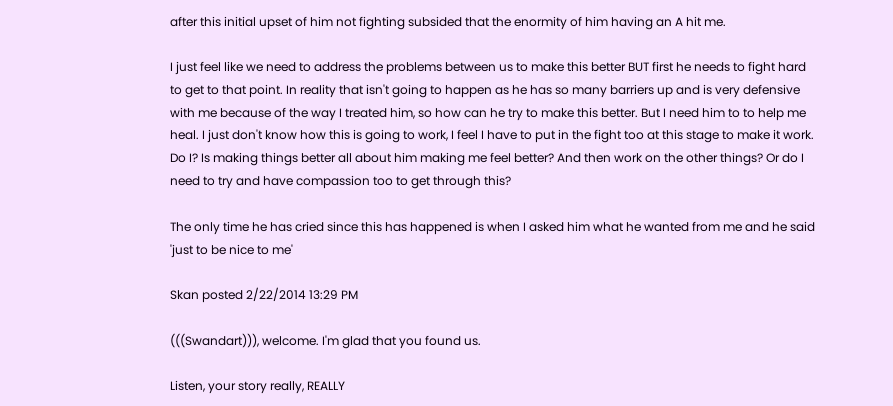after this initial upset of him not fighting subsided that the enormity of him having an A hit me.

I just feel like we need to address the problems between us to make this better BUT first he needs to fight hard to get to that point. In reality that isn't going to happen as he has so many barriers up and is very defensive with me because of the way I treated him, so how can he try to make this better. But I need him to to help me heal. I just don't know how this is going to work, I feel I have to put in the fight too at this stage to make it work. Do I? Is making things better all about him making me feel better? And then work on the other things? Or do I need to try and have compassion too to get through this?

The only time he has cried since this has happened is when I asked him what he wanted from me and he said 'just to be nice to me'

Skan posted 2/22/2014 13:29 PM

(((Swandart))), welcome. I'm glad that you found us.

Listen, your story really, REALLY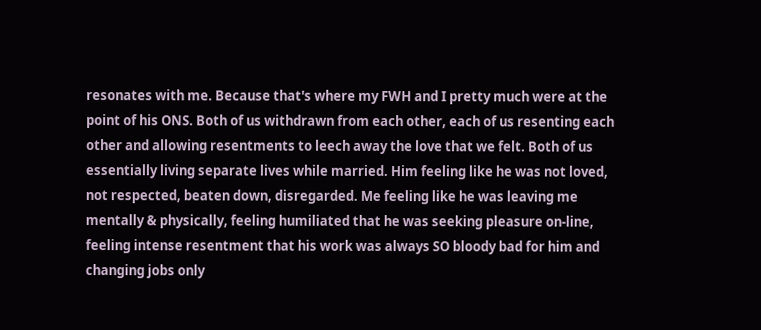resonates with me. Because that's where my FWH and I pretty much were at the point of his ONS. Both of us withdrawn from each other, each of us resenting each other and allowing resentments to leech away the love that we felt. Both of us essentially living separate lives while married. Him feeling like he was not loved, not respected, beaten down, disregarded. Me feeling like he was leaving me mentally & physically, feeling humiliated that he was seeking pleasure on-line, feeling intense resentment that his work was always SO bloody bad for him and changing jobs only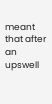meant that after an upswell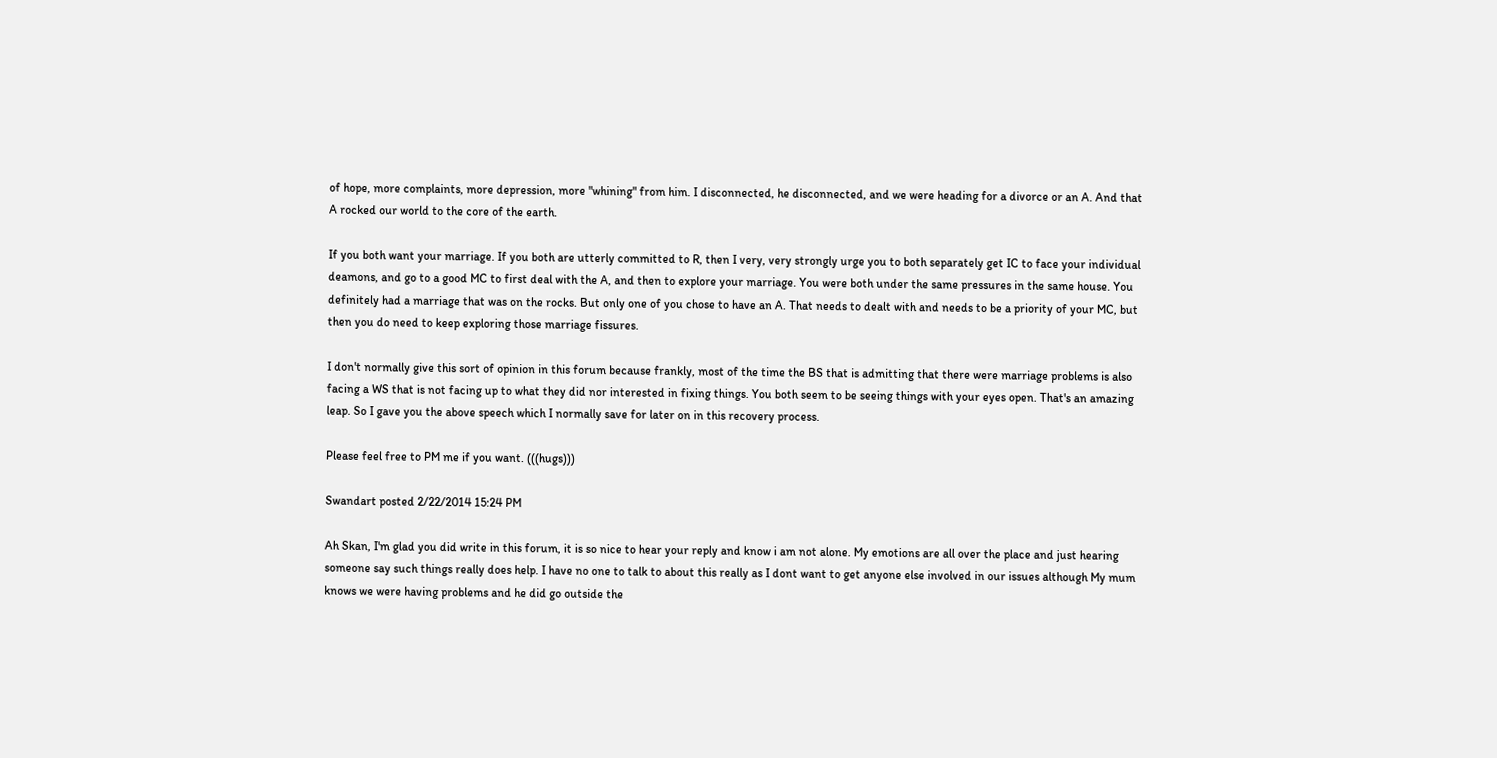of hope, more complaints, more depression, more "whining" from him. I disconnected, he disconnected, and we were heading for a divorce or an A. And that A rocked our world to the core of the earth.

If you both want your marriage. If you both are utterly committed to R, then I very, very strongly urge you to both separately get IC to face your individual deamons, and go to a good MC to first deal with the A, and then to explore your marriage. You were both under the same pressures in the same house. You definitely had a marriage that was on the rocks. But only one of you chose to have an A. That needs to dealt with and needs to be a priority of your MC, but then you do need to keep exploring those marriage fissures.

I don't normally give this sort of opinion in this forum because frankly, most of the time the BS that is admitting that there were marriage problems is also facing a WS that is not facing up to what they did nor interested in fixing things. You both seem to be seeing things with your eyes open. That's an amazing leap. So I gave you the above speech which I normally save for later on in this recovery process.

Please feel free to PM me if you want. (((hugs)))

Swandart posted 2/22/2014 15:24 PM

Ah Skan, I'm glad you did write in this forum, it is so nice to hear your reply and know i am not alone. My emotions are all over the place and just hearing someone say such things really does help. I have no one to talk to about this really as I dont want to get anyone else involved in our issues although My mum knows we were having problems and he did go outside the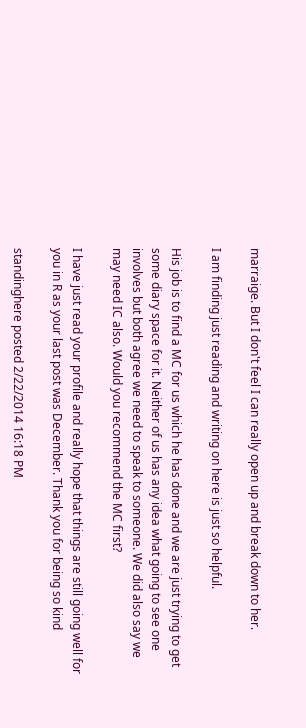marraige. But I don't feel I can really open up and break down to her.

I am finding just reading and writing on here is just so helpful.

His job is to find a MC for us which he has done and we are just trying to get some diary space for it. Neither of us has any idea what going to see one involves but both agree we need to speak to someone. We did also say we may need IC also. Would you recommend the MC first?

I have just read your profile and really hope that things are still going well for you in R as your last post was December. Thank you for being so kind

standinghere posted 2/22/2014 16:18 PM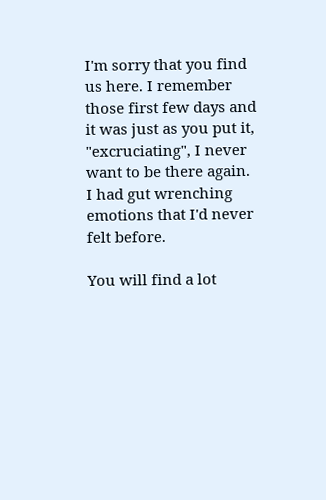I'm sorry that you find us here. I remember those first few days and it was just as you put it, "excruciating", I never want to be there again. I had gut wrenching emotions that I'd never felt before.

You will find a lot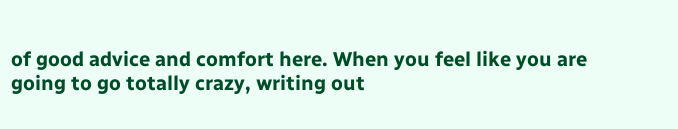of good advice and comfort here. When you feel like you are going to go totally crazy, writing out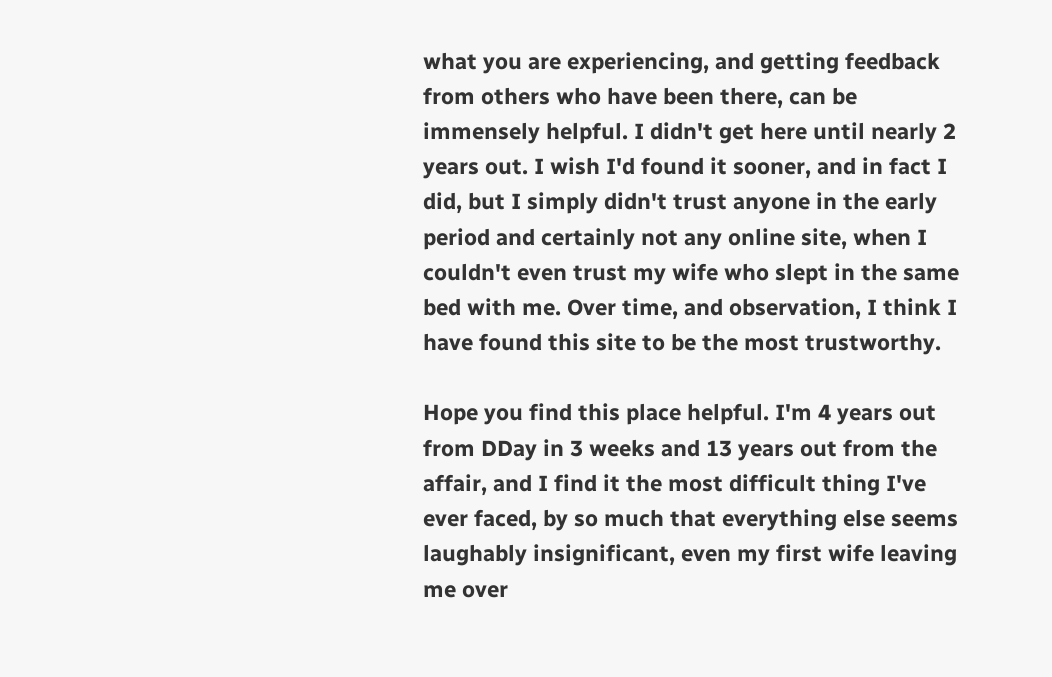what you are experiencing, and getting feedback from others who have been there, can be immensely helpful. I didn't get here until nearly 2 years out. I wish I'd found it sooner, and in fact I did, but I simply didn't trust anyone in the early period and certainly not any online site, when I couldn't even trust my wife who slept in the same bed with me. Over time, and observation, I think I have found this site to be the most trustworthy.

Hope you find this place helpful. I'm 4 years out from DDay in 3 weeks and 13 years out from the affair, and I find it the most difficult thing I've ever faced, by so much that everything else seems laughably insignificant, even my first wife leaving me over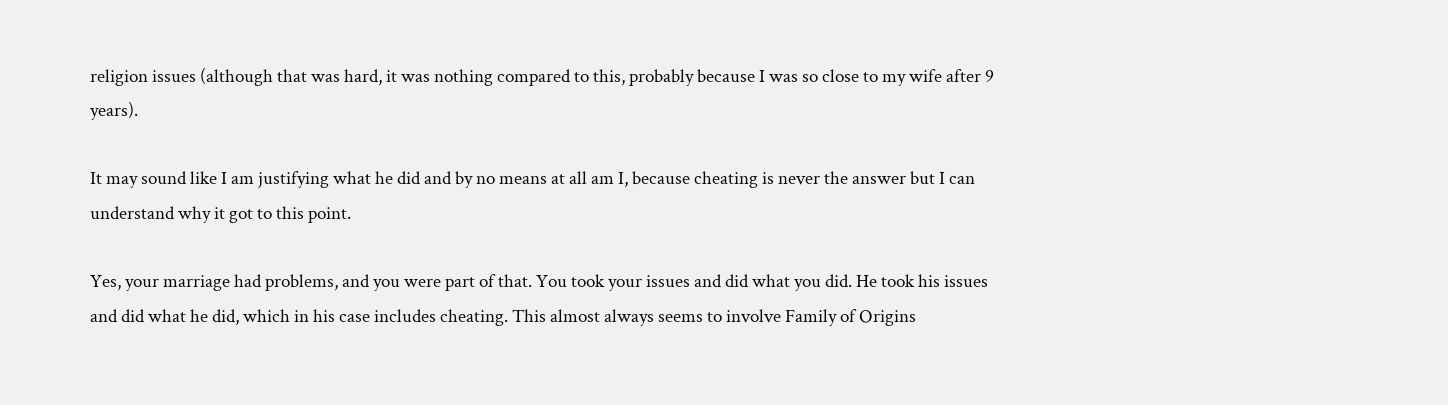religion issues (although that was hard, it was nothing compared to this, probably because I was so close to my wife after 9 years).

It may sound like I am justifying what he did and by no means at all am I, because cheating is never the answer but I can understand why it got to this point.

Yes, your marriage had problems, and you were part of that. You took your issues and did what you did. He took his issues and did what he did, which in his case includes cheating. This almost always seems to involve Family of Origins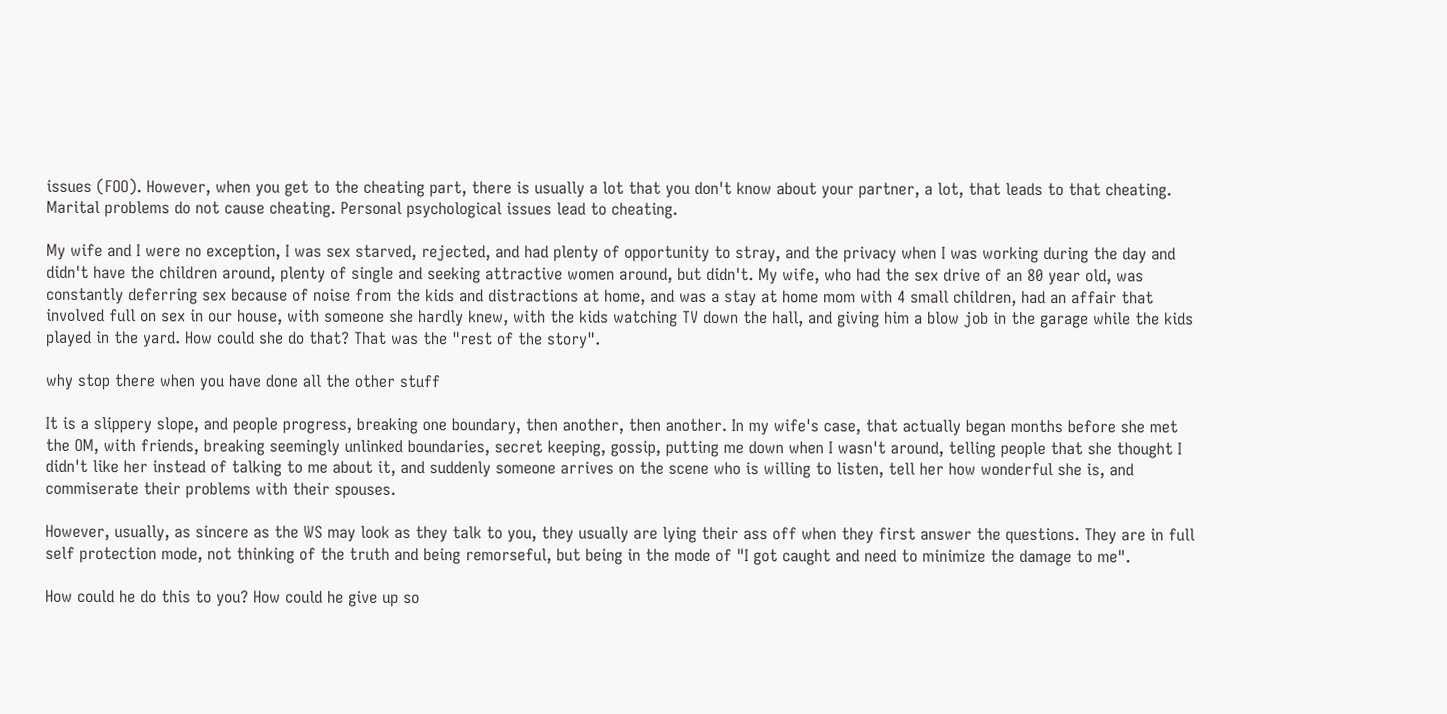issues (FOO). However, when you get to the cheating part, there is usually a lot that you don't know about your partner, a lot, that leads to that cheating. Marital problems do not cause cheating. Personal psychological issues lead to cheating.

My wife and I were no exception, I was sex starved, rejected, and had plenty of opportunity to stray, and the privacy when I was working during the day and didn't have the children around, plenty of single and seeking attractive women around, but didn't. My wife, who had the sex drive of an 80 year old, was constantly deferring sex because of noise from the kids and distractions at home, and was a stay at home mom with 4 small children, had an affair that involved full on sex in our house, with someone she hardly knew, with the kids watching TV down the hall, and giving him a blow job in the garage while the kids played in the yard. How could she do that? That was the "rest of the story".

why stop there when you have done all the other stuff

It is a slippery slope, and people progress, breaking one boundary, then another, then another. In my wife's case, that actually began months before she met the OM, with friends, breaking seemingly unlinked boundaries, secret keeping, gossip, putting me down when I wasn't around, telling people that she thought I didn't like her instead of talking to me about it, and suddenly someone arrives on the scene who is willing to listen, tell her how wonderful she is, and commiserate their problems with their spouses.

However, usually, as sincere as the WS may look as they talk to you, they usually are lying their ass off when they first answer the questions. They are in full self protection mode, not thinking of the truth and being remorseful, but being in the mode of "I got caught and need to minimize the damage to me".

How could he do this to you? How could he give up so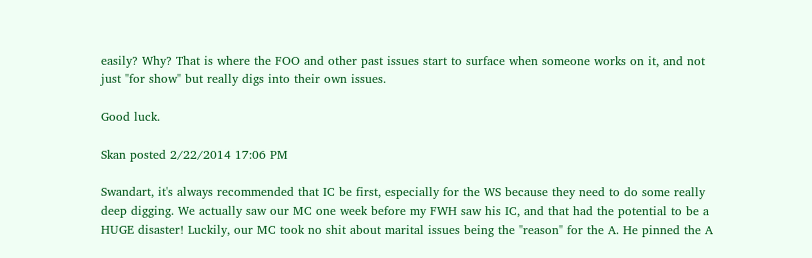easily? Why? That is where the FOO and other past issues start to surface when someone works on it, and not just "for show" but really digs into their own issues.

Good luck.

Skan posted 2/22/2014 17:06 PM

Swandart, it's always recommended that IC be first, especially for the WS because they need to do some really deep digging. We actually saw our MC one week before my FWH saw his IC, and that had the potential to be a HUGE disaster! Luckily, our MC took no shit about marital issues being the "reason" for the A. He pinned the A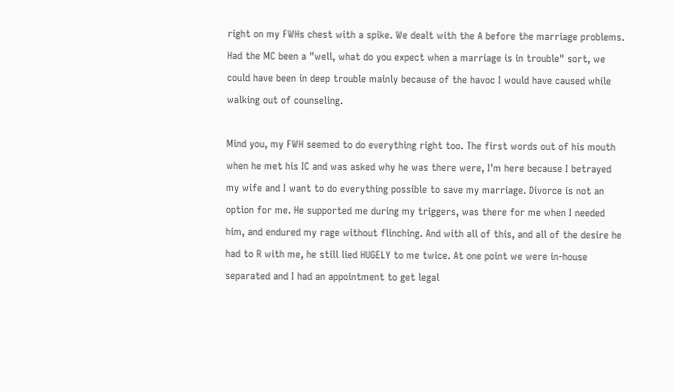right on my FWHs chest with a spike. We dealt with the A before the marriage problems. Had the MC been a "well, what do you expect when a marriage is in trouble" sort, we could have been in deep trouble mainly because of the havoc I would have caused while walking out of counseling.

Mind you, my FWH seemed to do everything right too. The first words out of his mouth when he met his IC and was asked why he was there were, I'm here because I betrayed my wife and I want to do everything possible to save my marriage. Divorce is not an option for me. He supported me during my triggers, was there for me when I needed him, and endured my rage without flinching. And with all of this, and all of the desire he had to R with me, he still lied HUGELY to me twice. At one point we were in-house separated and I had an appointment to get legal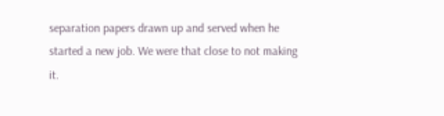separation papers drawn up and served when he started a new job. We were that close to not making it.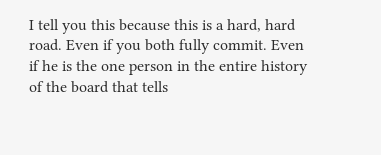I tell you this because this is a hard, hard road. Even if you both fully commit. Even if he is the one person in the entire history of the board that tells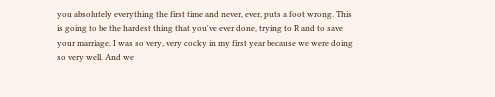you absolutely everything the first time and never, ever, puts a foot wrong. This is going to be the hardest thing that you've ever done, trying to R and to save your marriage. I was so very, very cocky in my first year because we were doing so very well. And we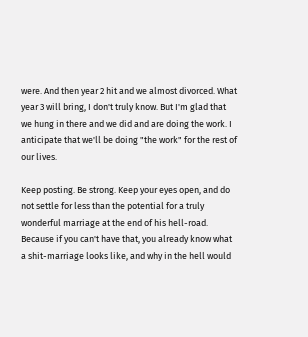were. And then year 2 hit and we almost divorced. What year 3 will bring, I don't truly know. But I'm glad that we hung in there and we did and are doing the work. I anticipate that we'll be doing "the work" for the rest of our lives.

Keep posting. Be strong. Keep your eyes open, and do not settle for less than the potential for a truly wonderful marriage at the end of his hell-road. Because if you can't have that, you already know what a shit-marriage looks like, and why in the hell would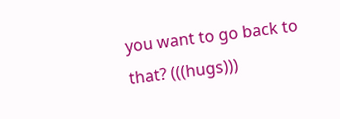you want to go back to that? (((hugs)))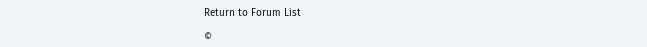Return to Forum List

©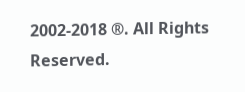2002-2018 ®. All Rights Reserved.